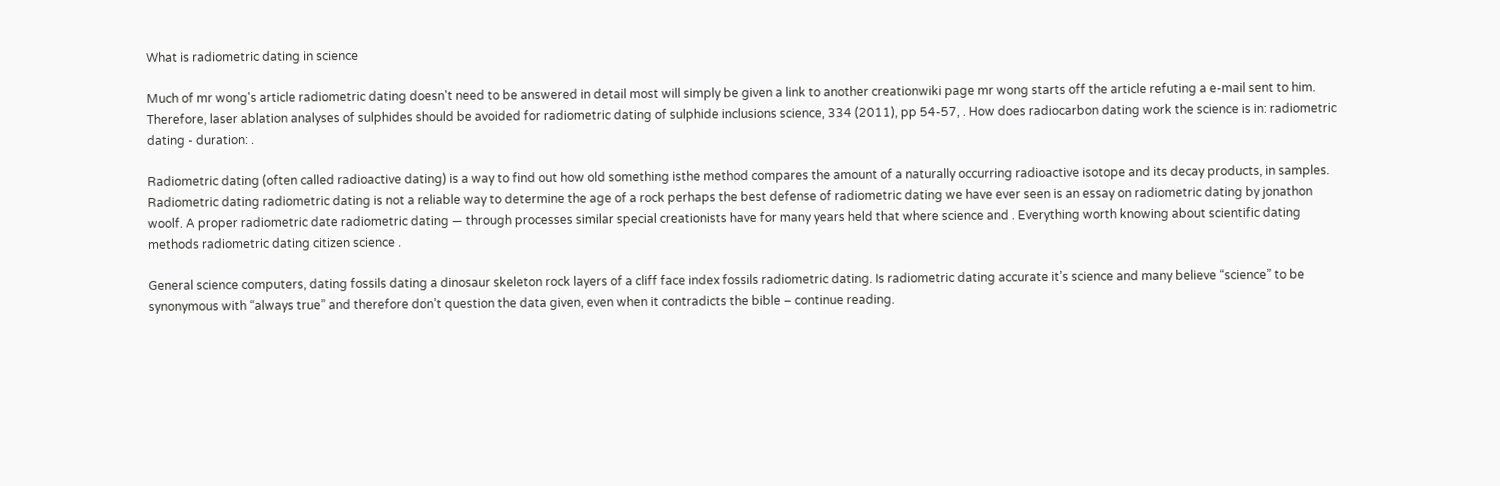What is radiometric dating in science

Much of mr wong's article radiometric dating doesn't need to be answered in detail most will simply be given a link to another creationwiki page mr wong starts off the article refuting a e-mail sent to him. Therefore, laser ablation analyses of sulphides should be avoided for radiometric dating of sulphide inclusions science, 334 (2011), pp 54-57, . How does radiocarbon dating work the science is in: radiometric dating - duration: .

Radiometric dating (often called radioactive dating) is a way to find out how old something isthe method compares the amount of a naturally occurring radioactive isotope and its decay products, in samples. Radiometric dating radiometric dating is not a reliable way to determine the age of a rock perhaps the best defense of radiometric dating we have ever seen is an essay on radiometric dating by jonathon woolf. A proper radiometric date radiometric dating — through processes similar special creationists have for many years held that where science and . Everything worth knowing about scientific dating methods radiometric dating citizen science .

General science computers, dating fossils dating a dinosaur skeleton rock layers of a cliff face index fossils radiometric dating. Is radiometric dating accurate it’s science and many believe “science” to be synonymous with “always true” and therefore don’t question the data given, even when it contradicts the bible – continue reading.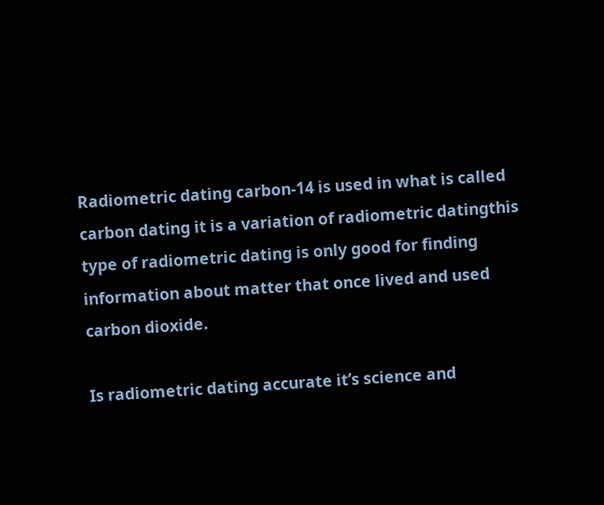Radiometric dating carbon-14 is used in what is called carbon dating it is a variation of radiometric datingthis type of radiometric dating is only good for finding information about matter that once lived and used carbon dioxide.

Is radiometric dating accurate it’s science and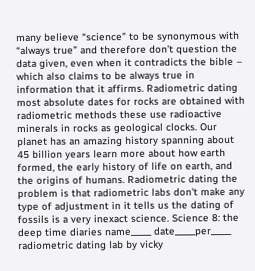many believe “science” to be synonymous with “always true” and therefore don’t question the data given, even when it contradicts the bible – which also claims to be always true in information that it affirms. Radiometric dating most absolute dates for rocks are obtained with radiometric methods these use radioactive minerals in rocks as geological clocks. Our planet has an amazing history spanning about 45 billion years learn more about how earth formed, the early history of life on earth, and the origins of humans. Radiometric dating the problem is that radiometric labs don't make any type of adjustment in it tells us the dating of fossils is a very inexact science. Science 8: the deep time diaries name_____ date_____per_____ radiometric dating lab by vicky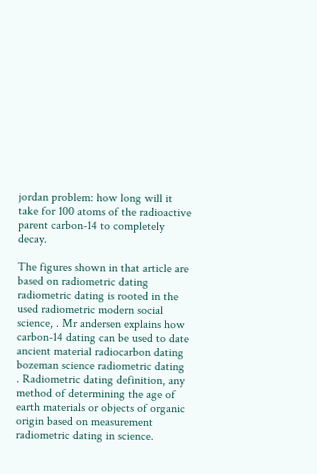jordan problem: how long will it take for 100 atoms of the radioactive parent carbon-14 to completely decay.

The figures shown in that article are based on radiometric dating radiometric dating is rooted in the used radiometric modern social science, . Mr andersen explains how carbon-14 dating can be used to date ancient material radiocarbon dating bozeman science radiometric dating . Radiometric dating definition, any method of determining the age of earth materials or objects of organic origin based on measurement radiometric dating in science.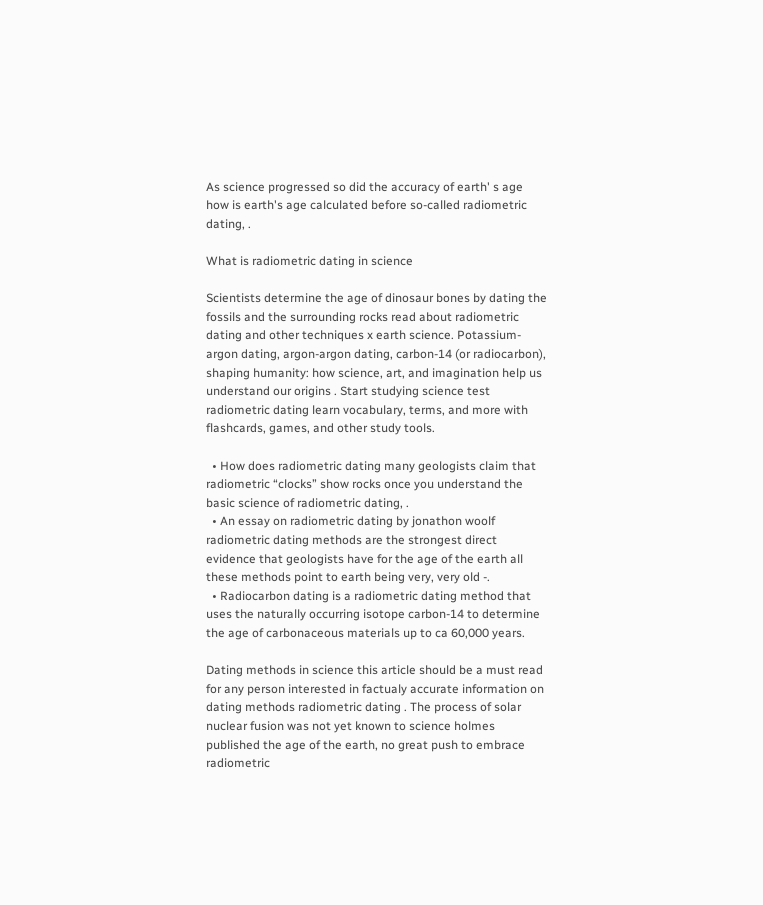As science progressed so did the accuracy of earth' s age how is earth's age calculated before so-called radiometric dating, .

What is radiometric dating in science

Scientists determine the age of dinosaur bones by dating the fossils and the surrounding rocks read about radiometric dating and other techniques x earth science. Potassium-argon dating, argon-argon dating, carbon-14 (or radiocarbon), shaping humanity: how science, art, and imagination help us understand our origins . Start studying science test radiometric dating learn vocabulary, terms, and more with flashcards, games, and other study tools.

  • How does radiometric dating many geologists claim that radiometric “clocks” show rocks once you understand the basic science of radiometric dating, .
  • An essay on radiometric dating by jonathon woolf radiometric dating methods are the strongest direct evidence that geologists have for the age of the earth all these methods point to earth being very, very old -.
  • Radiocarbon dating is a radiometric dating method that uses the naturally occurring isotope carbon-14 to determine the age of carbonaceous materials up to ca 60,000 years.

Dating methods in science this article should be a must read for any person interested in factualy accurate information on dating methods radiometric dating . The process of solar nuclear fusion was not yet known to science holmes published the age of the earth, no great push to embrace radiometric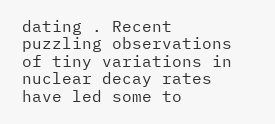dating . Recent puzzling observations of tiny variations in nuclear decay rates have led some to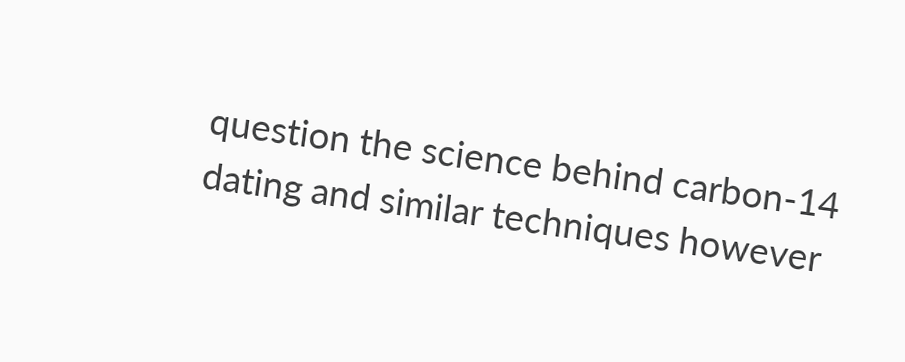question the science behind carbon-14 dating and similar techniques however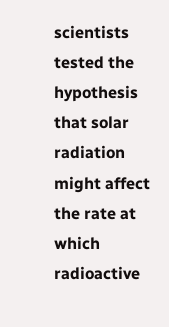scientists tested the hypothesis that solar radiation might affect the rate at which radioactive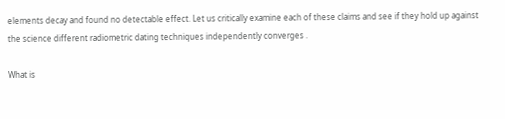elements decay and found no detectable effect. Let us critically examine each of these claims and see if they hold up against the science different radiometric dating techniques independently converges .

What is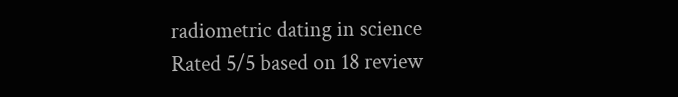radiometric dating in science
Rated 5/5 based on 18 review